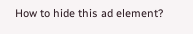How to hide this ad element?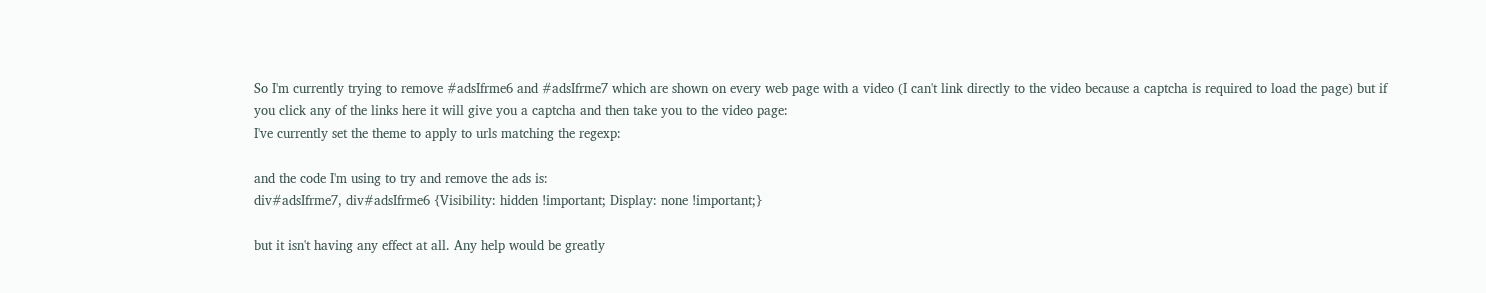So I'm currently trying to remove #adsIfrme6 and #adsIfrme7 which are shown on every web page with a video (I can't link directly to the video because a captcha is required to load the page) but if you click any of the links here it will give you a captcha and then take you to the video page:
I've currently set the theme to apply to urls matching the regexp:

and the code I'm using to try and remove the ads is:
div#adsIfrme7, div#adsIfrme6 {Visibility: hidden !important; Display: none !important;}

but it isn't having any effect at all. Any help would be greatly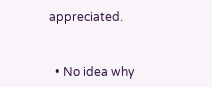appreciated.


  • No idea why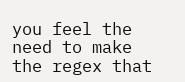you feel the need to make the regex that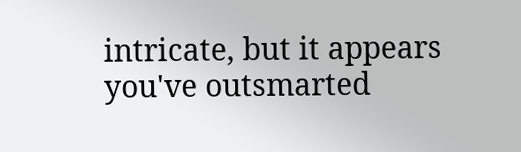intricate, but it appears you've outsmarted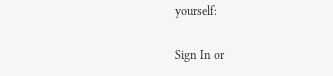yourself:

Sign In or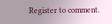Register to comment.